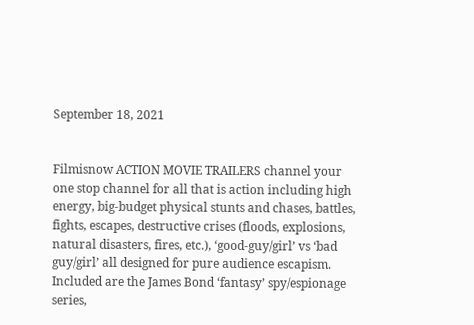September 18, 2021


Filmisnow ACTION MOVIE TRAILERS channel your one stop channel for all that is action including high energy, big-budget physical stunts and chases, battles, fights, escapes, destructive crises (floods, explosions, natural disasters, fires, etc.), ‘good-guy/girl’ vs ‘bad guy/girl’ all designed for pure audience escapism. Included are the James Bond ‘fantasy’ spy/espionage series,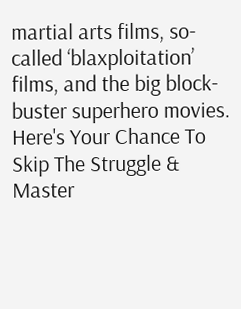martial arts films, so-called ‘blaxploitation’ films, and the big block-buster superhero movies.
Here's Your Chance To Skip The Struggle & Master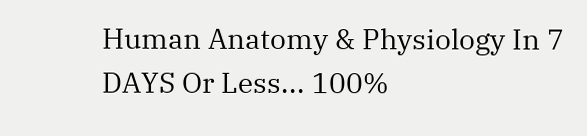Human Anatomy & Physiology In 7 DAYS Or Less... 100%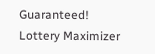Guaranteed!
Lottery Maximizer